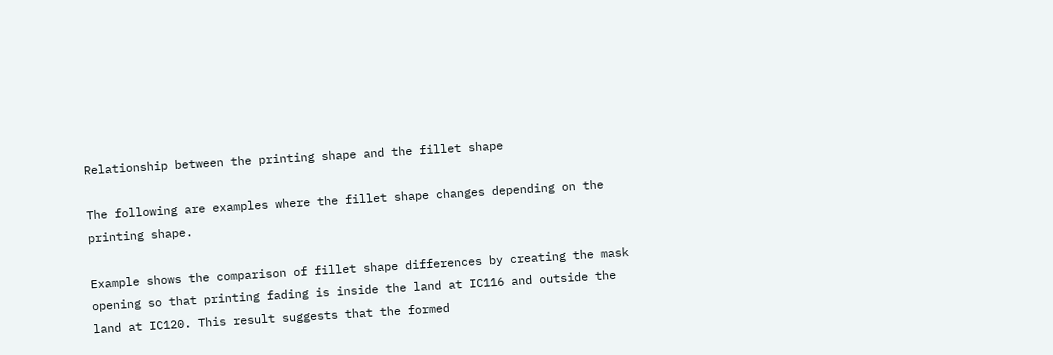Relationship between the printing shape and the fillet shape

The following are examples where the fillet shape changes depending on the printing shape.

Example shows the comparison of fillet shape differences by creating the mask opening so that printing fading is inside the land at IC116 and outside the land at IC120. This result suggests that the formed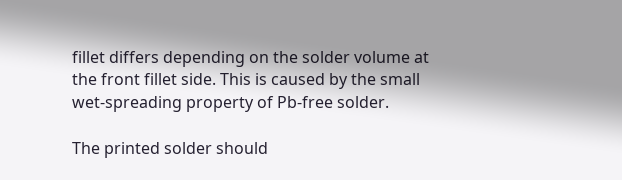fillet differs depending on the solder volume at the front fillet side. This is caused by the small wet-spreading property of Pb-free solder.

The printed solder should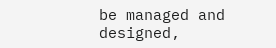be managed and designed,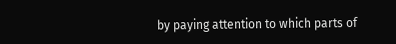by paying attention to which parts of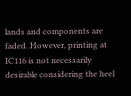lands and components are faded. However, printing at IC116 is not necessarily desirable considering the heel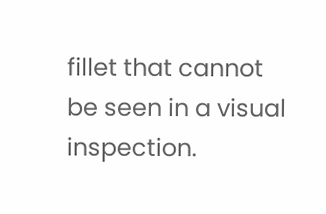fillet that cannot be seen in a visual inspection.